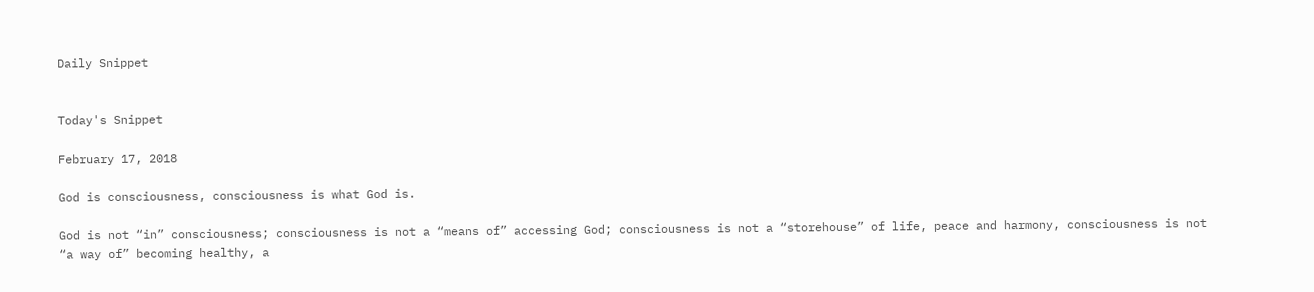Daily Snippet


Today's Snippet

February 17, 2018

God is consciousness, consciousness is what God is.

God is not “in” consciousness; consciousness is not a “means of” accessing God; consciousness is not a “storehouse” of life, peace and harmony, consciousness is not “a way of” becoming healthy, a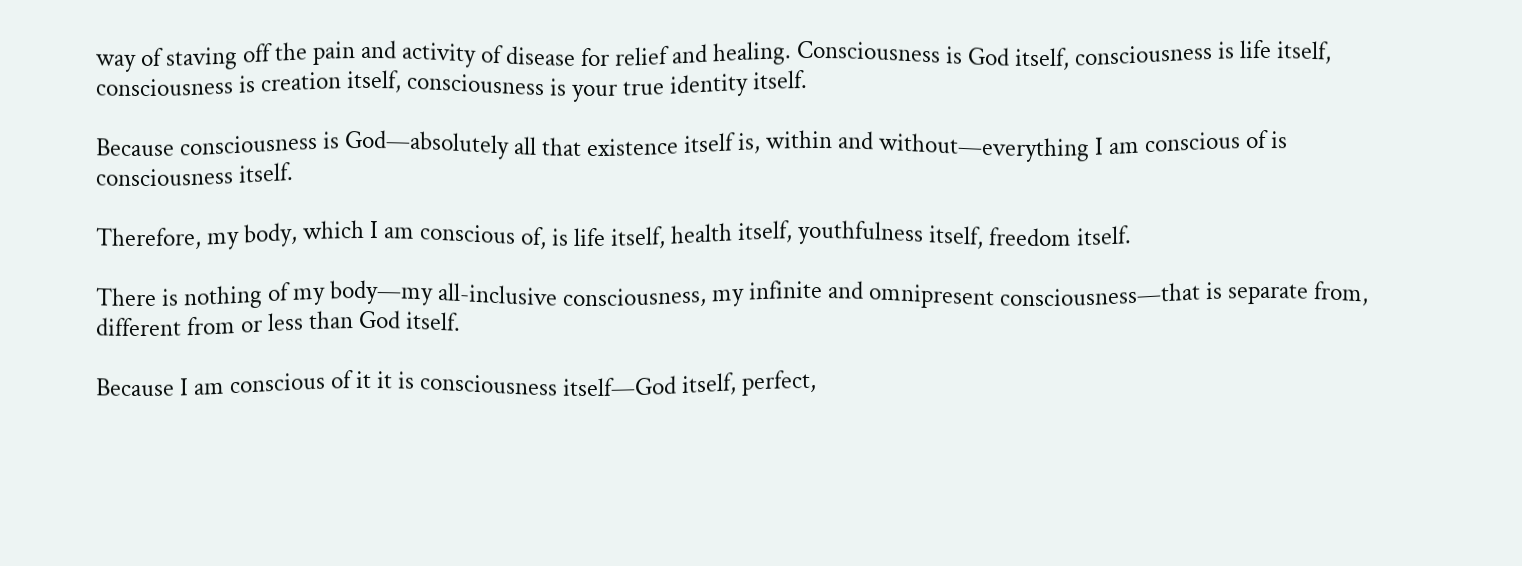way of staving off the pain and activity of disease for relief and healing. Consciousness is God itself, consciousness is life itself, consciousness is creation itself, consciousness is your true identity itself.

Because consciousness is God—absolutely all that existence itself is, within and without—everything I am conscious of is consciousness itself.

Therefore, my body, which I am conscious of, is life itself, health itself, youthfulness itself, freedom itself.

There is nothing of my body—my all-inclusive consciousness, my infinite and omnipresent consciousness—that is separate from, different from or less than God itself.

Because I am conscious of it it is consciousness itself—God itself, perfect,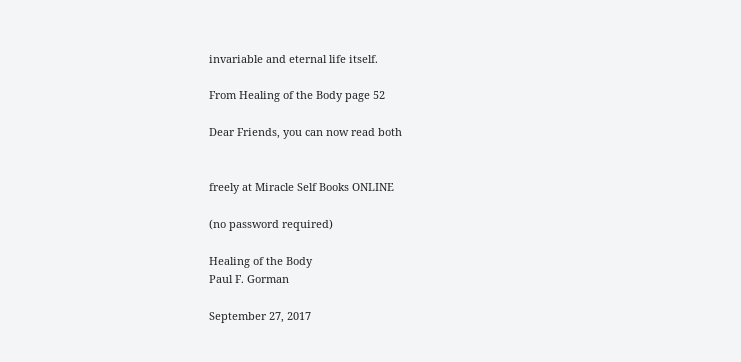invariable and eternal life itself.

From Healing of the Body page 52

Dear Friends, you can now read both


freely at Miracle Self Books ONLINE

(no password required)

Healing of the Body
Paul F. Gorman

September 27, 2017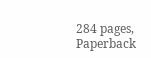284 pages, Paperback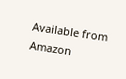Available from Amazon